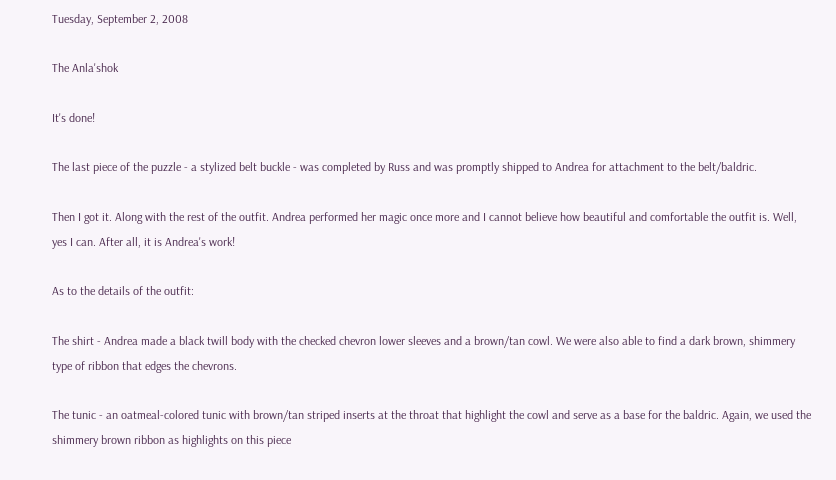Tuesday, September 2, 2008

The Anla'shok

It's done!

The last piece of the puzzle - a stylized belt buckle - was completed by Russ and was promptly shipped to Andrea for attachment to the belt/baldric.

Then I got it. Along with the rest of the outfit. Andrea performed her magic once more and I cannot believe how beautiful and comfortable the outfit is. Well, yes I can. After all, it is Andrea's work!

As to the details of the outfit:

The shirt - Andrea made a black twill body with the checked chevron lower sleeves and a brown/tan cowl. We were also able to find a dark brown, shimmery type of ribbon that edges the chevrons.

The tunic - an oatmeal-colored tunic with brown/tan striped inserts at the throat that highlight the cowl and serve as a base for the baldric. Again, we used the shimmery brown ribbon as highlights on this piece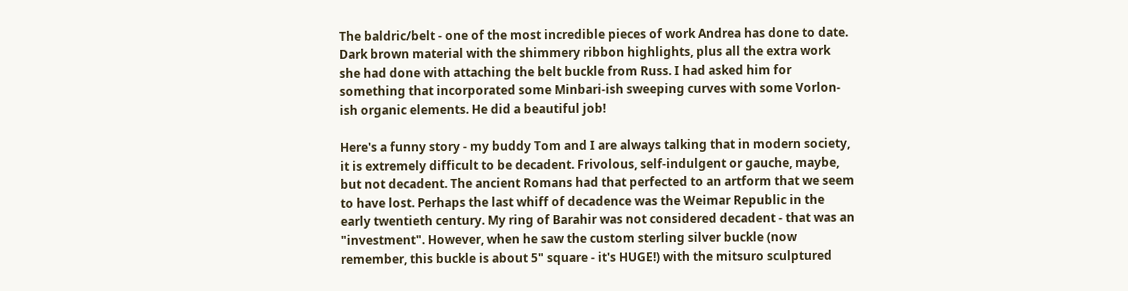The baldric/belt - one of the most incredible pieces of work Andrea has done to date. Dark brown material with the shimmery ribbon highlights, plus all the extra work she had done with attaching the belt buckle from Russ. I had asked him for something that incorporated some Minbari-ish sweeping curves with some Vorlon-ish organic elements. He did a beautiful job!

Here's a funny story - my buddy Tom and I are always talking that in modern society, it is extremely difficult to be decadent. Frivolous, self-indulgent or gauche, maybe, but not decadent. The ancient Romans had that perfected to an artform that we seem to have lost. Perhaps the last whiff of decadence was the Weimar Republic in the early twentieth century. My ring of Barahir was not considered decadent - that was an "investment". However, when he saw the custom sterling silver buckle (now remember, this buckle is about 5" square - it's HUGE!) with the mitsuro sculptured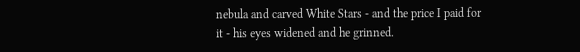nebula and carved White Stars - and the price I paid for it - his eyes widened and he grinned.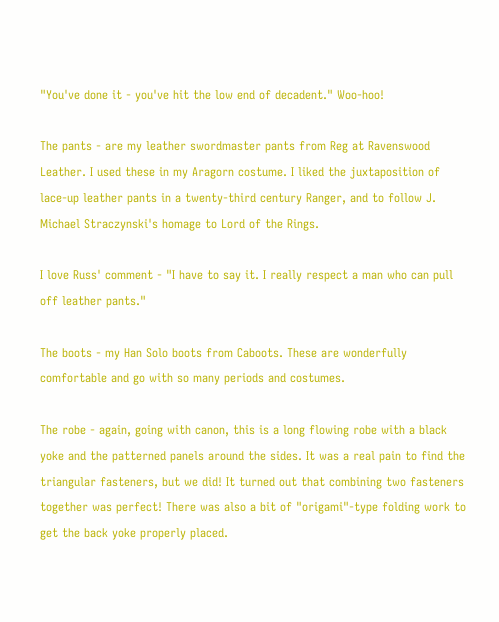"You've done it - you've hit the low end of decadent." Woo-hoo!

The pants - are my leather swordmaster pants from Reg at Ravenswood Leather. I used these in my Aragorn costume. I liked the juxtaposition of lace-up leather pants in a twenty-third century Ranger, and to follow J. Michael Straczynski's homage to Lord of the Rings.

I love Russ' comment - "I have to say it. I really respect a man who can pull off leather pants."

The boots - my Han Solo boots from Caboots. These are wonderfully comfortable and go with so many periods and costumes.

The robe - again, going with canon, this is a long flowing robe with a black yoke and the patterned panels around the sides. It was a real pain to find the triangular fasteners, but we did! It turned out that combining two fasteners together was perfect! There was also a bit of "origami"-type folding work to get the back yoke properly placed.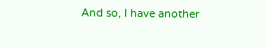And so, I have another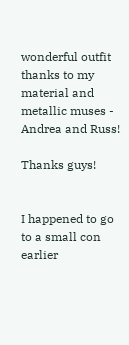wonderful outfit thanks to my material and metallic muses - Andrea and Russ!

Thanks guys!


I happened to go to a small con earlier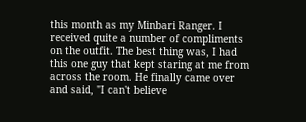this month as my Minbari Ranger. I received quite a number of compliments on the outfit. The best thing was, I had this one guy that kept staring at me from across the room. He finally came over and said, "I can't believe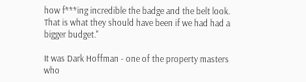how f***ing incredible the badge and the belt look. That is what they should have been if we had had a bigger budget."

It was Dark Hoffman - one of the property masters who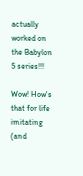actually worked on the Babylon 5 series!!!

Wow! How's that for life imitating (and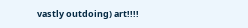vastly outdoing) art!!!!